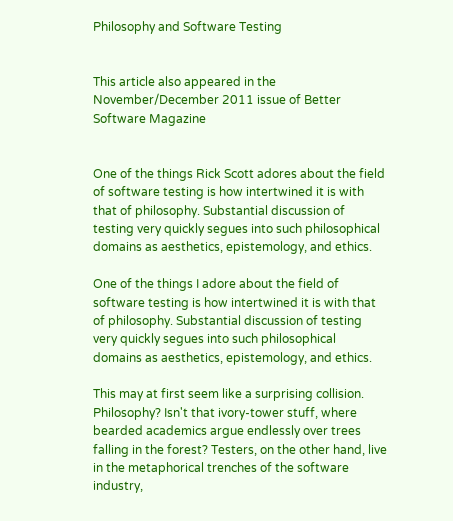Philosophy and Software Testing


This article also appeared in the November/December 2011 issue of Better Software Magazine


One of the things Rick Scott adores about the field of software testing is how intertwined it is with that of philosophy. Substantial discussion of testing very quickly segues into such philosophical domains as aesthetics, epistemology, and ethics.

One of the things I adore about the field of software testing is how intertwined it is with that of philosophy. Substantial discussion of testing very quickly segues into such philosophical domains as aesthetics, epistemology, and ethics.

This may at first seem like a surprising collision. Philosophy? Isn't that ivory-tower stuff, where bearded academics argue endlessly over trees falling in the forest? Testers, on the other hand, live in the metaphorical trenches of the software industry,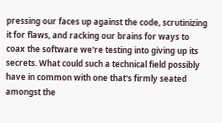pressing our faces up against the code, scrutinizing it for flaws, and racking our brains for ways to coax the software we're testing into giving up its secrets. What could such a technical field possibly have in common with one that's firmly seated amongst the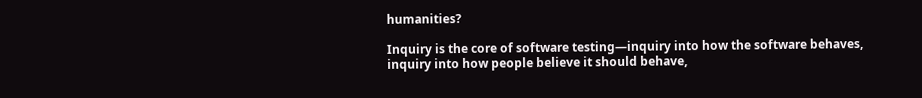humanities?

Inquiry is the core of software testing—inquiry into how the software behaves, inquiry into how people believe it should behave,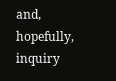and, hopefully, inquiry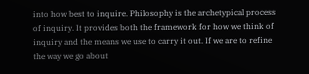into how best to inquire. Philosophy is the archetypical process of inquiry. It provides both the framework for how we think of inquiry and the means we use to carry it out. If we are to refine the way we go about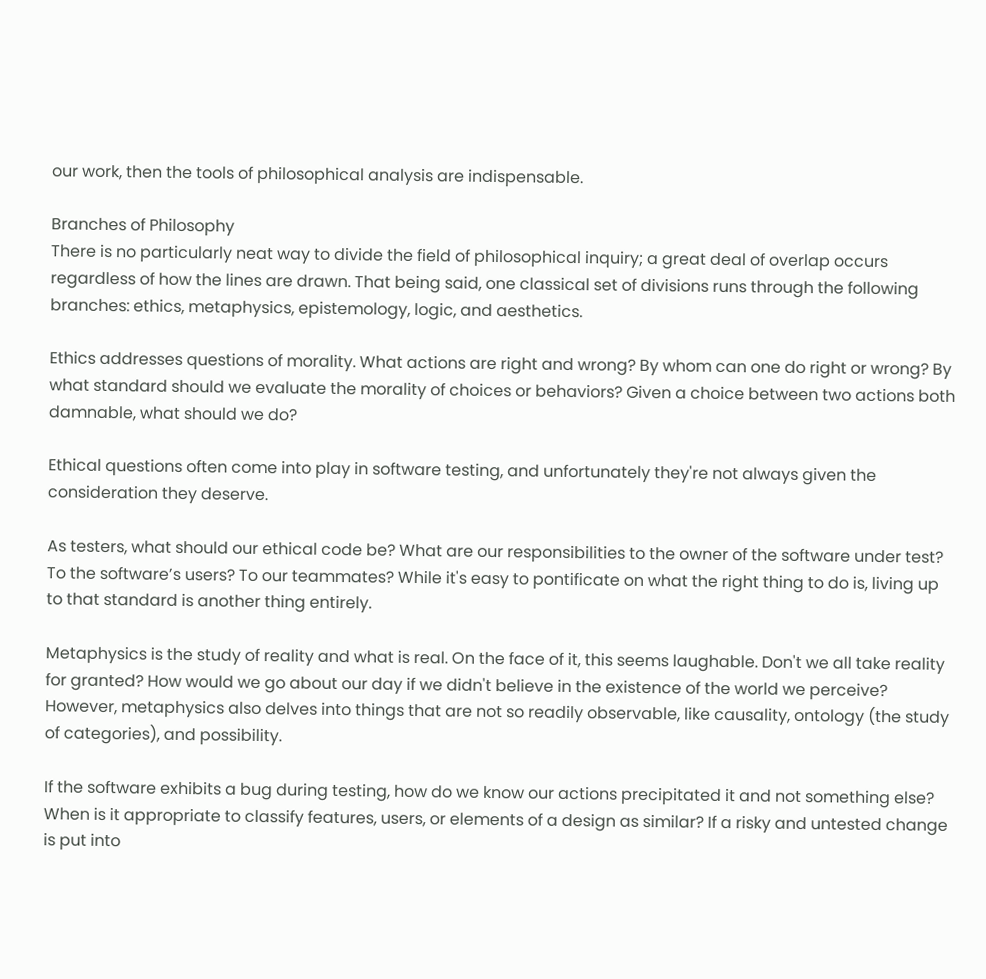our work, then the tools of philosophical analysis are indispensable.

Branches of Philosophy
There is no particularly neat way to divide the field of philosophical inquiry; a great deal of overlap occurs regardless of how the lines are drawn. That being said, one classical set of divisions runs through the following branches: ethics, metaphysics, epistemology, logic, and aesthetics.

Ethics addresses questions of morality. What actions are right and wrong? By whom can one do right or wrong? By what standard should we evaluate the morality of choices or behaviors? Given a choice between two actions both damnable, what should we do?

Ethical questions often come into play in software testing, and unfortunately they're not always given the consideration they deserve.

As testers, what should our ethical code be? What are our responsibilities to the owner of the software under test? To the software’s users? To our teammates? While it's easy to pontificate on what the right thing to do is, living up to that standard is another thing entirely.

Metaphysics is the study of reality and what is real. On the face of it, this seems laughable. Don't we all take reality for granted? How would we go about our day if we didn't believe in the existence of the world we perceive? However, metaphysics also delves into things that are not so readily observable, like causality, ontology (the study of categories), and possibility.

If the software exhibits a bug during testing, how do we know our actions precipitated it and not something else? When is it appropriate to classify features, users, or elements of a design as similar? If a risky and untested change is put into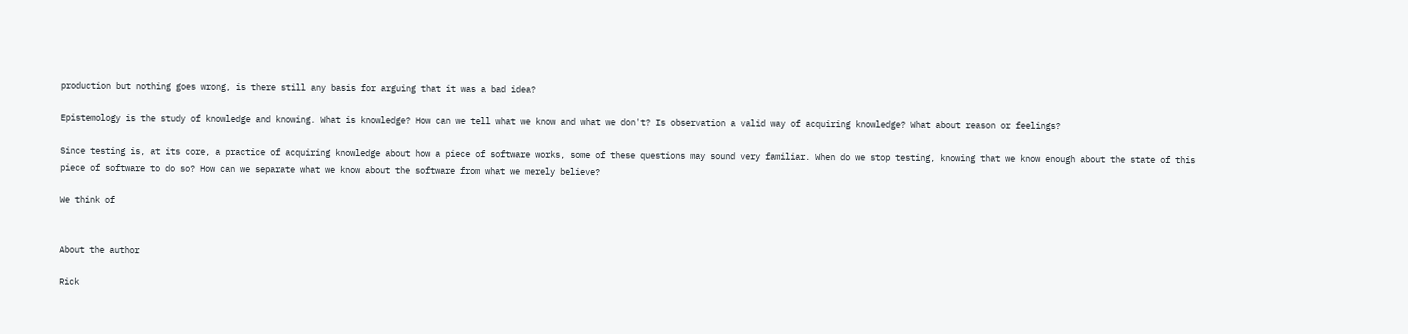production but nothing goes wrong, is there still any basis for arguing that it was a bad idea?

Epistemology is the study of knowledge and knowing. What is knowledge? How can we tell what we know and what we don't? Is observation a valid way of acquiring knowledge? What about reason or feelings?

Since testing is, at its core, a practice of acquiring knowledge about how a piece of software works, some of these questions may sound very familiar. When do we stop testing, knowing that we know enough about the state of this piece of software to do so? How can we separate what we know about the software from what we merely believe?

We think of


About the author

Rick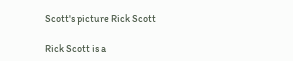Scott's picture Rick Scott

Rick Scott is a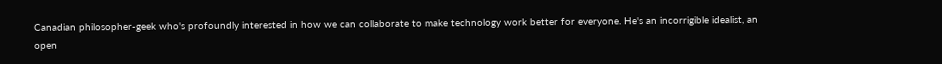Canadian philosopher-geek who's profoundly interested in how we can collaborate to make technology work better for everyone. He's an incorrigible idealist, an open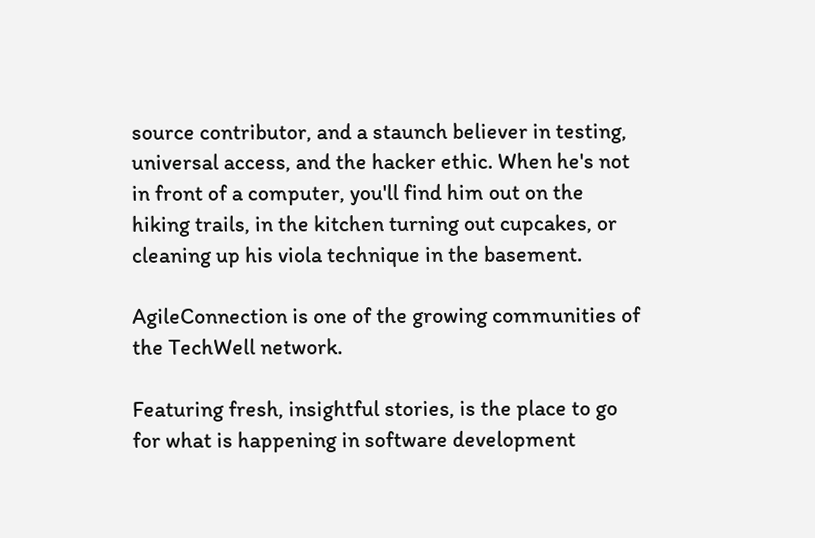source contributor, and a staunch believer in testing, universal access, and the hacker ethic. When he's not in front of a computer, you'll find him out on the hiking trails, in the kitchen turning out cupcakes, or cleaning up his viola technique in the basement.

AgileConnection is one of the growing communities of the TechWell network.

Featuring fresh, insightful stories, is the place to go for what is happening in software development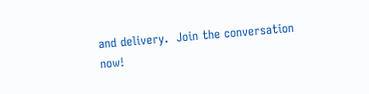and delivery.  Join the conversation now!